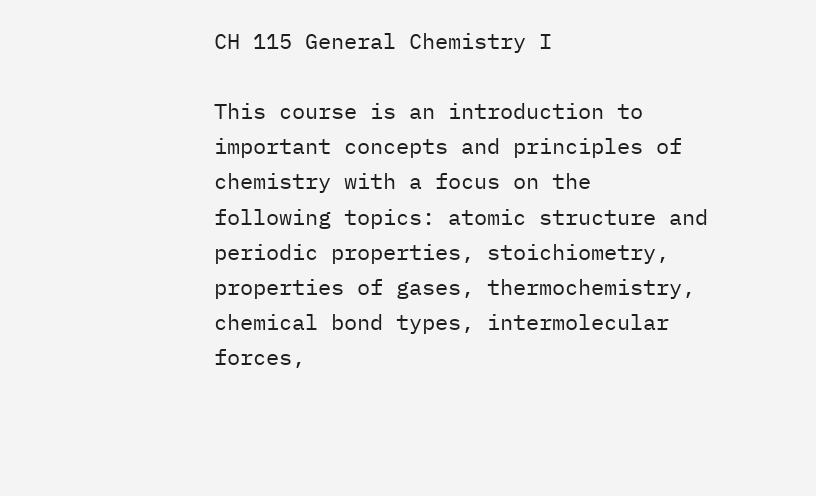CH 115 General Chemistry I

This course is an introduction to important concepts and principles of chemistry with a focus on the following topics: atomic structure and periodic properties, stoichiometry, properties of gases, thermochemistry, chemical bond types, intermolecular forces,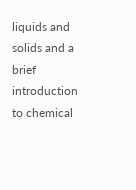liquids and solids and a brief introduction to chemical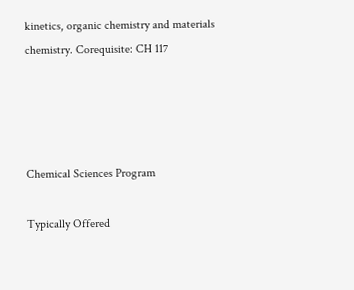kinetics, organic chemistry and materials chemistry. Corequisite: CH 117




Chemical Sciences Program

Typically Offered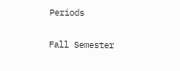Periods

Fall Semester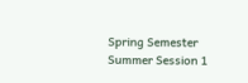Spring Semester Summer Session 1